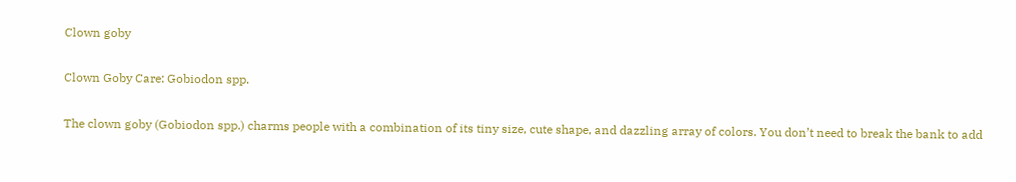Clown goby

Clown Goby Care: Gobiodon spp.

The clown goby (Gobiodon spp.) charms people with a combination of its tiny size, cute shape, and dazzling array of colors. You don’t need to break the bank to add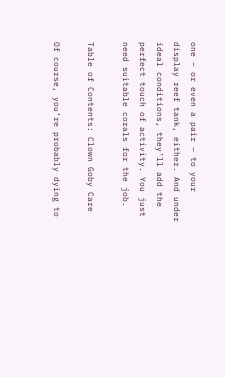one – or even a pair – to your display reef tank, either. And under ideal conditions, they’ll add the perfect touch of activity. You just need suitable corals for the job.

Table of Contents: Clown Goby Care

Of course, you’re probably dying to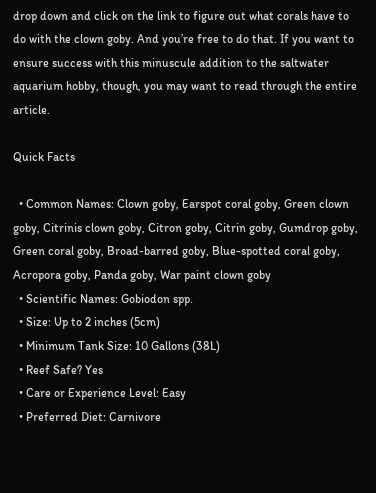drop down and click on the link to figure out what corals have to do with the clown goby. And you’re free to do that. If you want to ensure success with this minuscule addition to the saltwater aquarium hobby, though, you may want to read through the entire article.

Quick Facts

  • Common Names: Clown goby, Earspot coral goby, Green clown goby, Citrinis clown goby, Citron goby, Citrin goby, Gumdrop goby, Green coral goby, Broad-barred goby, Blue-spotted coral goby, Acropora goby, Panda goby, War paint clown goby
  • Scientific Names: Gobiodon spp.
  • Size: Up to 2 inches (5cm)
  • Minimum Tank Size: 10 Gallons (38L)
  • Reef Safe? Yes
  • Care or Experience Level: Easy
  • Preferred Diet: Carnivore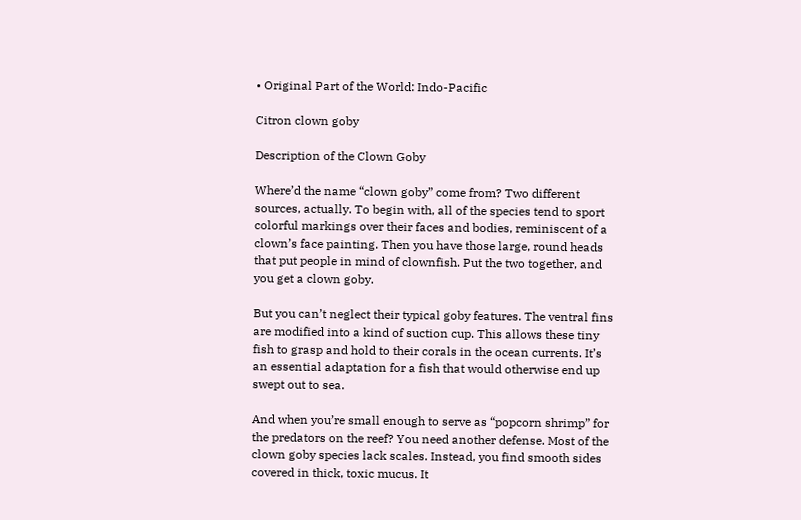• Original Part of the World: Indo-Pacific

Citron clown goby

Description of the Clown Goby

Where’d the name “clown goby” come from? Two different sources, actually. To begin with, all of the species tend to sport colorful markings over their faces and bodies, reminiscent of a clown’s face painting. Then you have those large, round heads that put people in mind of clownfish. Put the two together, and you get a clown goby.

But you can’t neglect their typical goby features. The ventral fins are modified into a kind of suction cup. This allows these tiny fish to grasp and hold to their corals in the ocean currents. It’s an essential adaptation for a fish that would otherwise end up swept out to sea.

And when you’re small enough to serve as “popcorn shrimp” for the predators on the reef? You need another defense. Most of the clown goby species lack scales. Instead, you find smooth sides covered in thick, toxic mucus. It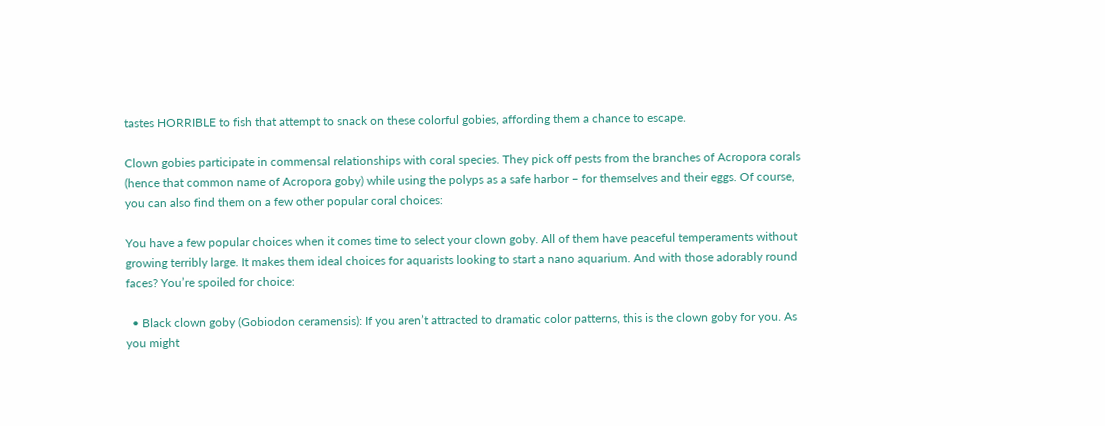tastes HORRIBLE to fish that attempt to snack on these colorful gobies, affording them a chance to escape.

Clown gobies participate in commensal relationships with coral species. They pick off pests from the branches of Acropora corals (hence that common name of Acropora goby) while using the polyps as a safe harbor – for themselves and their eggs. Of course, you can also find them on a few other popular coral choices:

You have a few popular choices when it comes time to select your clown goby. All of them have peaceful temperaments without growing terribly large. It makes them ideal choices for aquarists looking to start a nano aquarium. And with those adorably round faces? You’re spoiled for choice:

  • Black clown goby (Gobiodon ceramensis): If you aren’t attracted to dramatic color patterns, this is the clown goby for you. As you might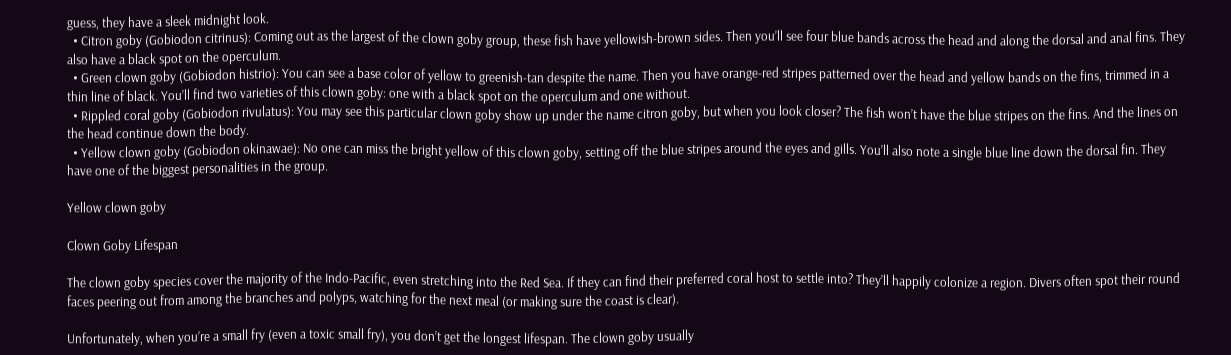guess, they have a sleek midnight look.
  • Citron goby (Gobiodon citrinus): Coming out as the largest of the clown goby group, these fish have yellowish-brown sides. Then you’ll see four blue bands across the head and along the dorsal and anal fins. They also have a black spot on the operculum.
  • Green clown goby (Gobiodon histrio): You can see a base color of yellow to greenish-tan despite the name. Then you have orange-red stripes patterned over the head and yellow bands on the fins, trimmed in a thin line of black. You’ll find two varieties of this clown goby: one with a black spot on the operculum and one without.
  • Rippled coral goby (Gobiodon rivulatus): You may see this particular clown goby show up under the name citron goby, but when you look closer? The fish won’t have the blue stripes on the fins. And the lines on the head continue down the body.
  • Yellow clown goby (Gobiodon okinawae): No one can miss the bright yellow of this clown goby, setting off the blue stripes around the eyes and gills. You’ll also note a single blue line down the dorsal fin. They have one of the biggest personalities in the group.

Yellow clown goby

Clown Goby Lifespan

The clown goby species cover the majority of the Indo-Pacific, even stretching into the Red Sea. If they can find their preferred coral host to settle into? They’ll happily colonize a region. Divers often spot their round faces peering out from among the branches and polyps, watching for the next meal (or making sure the coast is clear).

Unfortunately, when you’re a small fry (even a toxic small fry), you don’t get the longest lifespan. The clown goby usually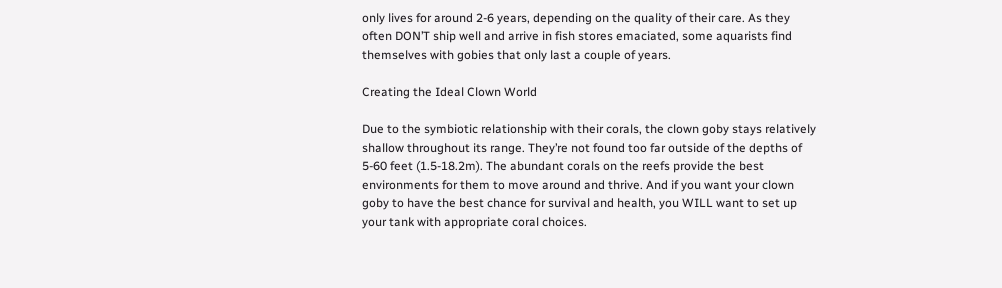only lives for around 2-6 years, depending on the quality of their care. As they often DON’T ship well and arrive in fish stores emaciated, some aquarists find themselves with gobies that only last a couple of years.

Creating the Ideal Clown World

Due to the symbiotic relationship with their corals, the clown goby stays relatively shallow throughout its range. They’re not found too far outside of the depths of 5-60 feet (1.5-18.2m). The abundant corals on the reefs provide the best environments for them to move around and thrive. And if you want your clown goby to have the best chance for survival and health, you WILL want to set up your tank with appropriate coral choices.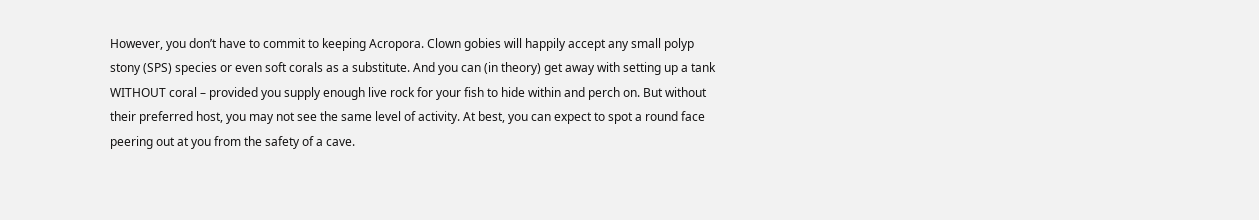However, you don’t have to commit to keeping Acropora. Clown gobies will happily accept any small polyp stony (SPS) species or even soft corals as a substitute. And you can (in theory) get away with setting up a tank WITHOUT coral – provided you supply enough live rock for your fish to hide within and perch on. But without their preferred host, you may not see the same level of activity. At best, you can expect to spot a round face peering out at you from the safety of a cave.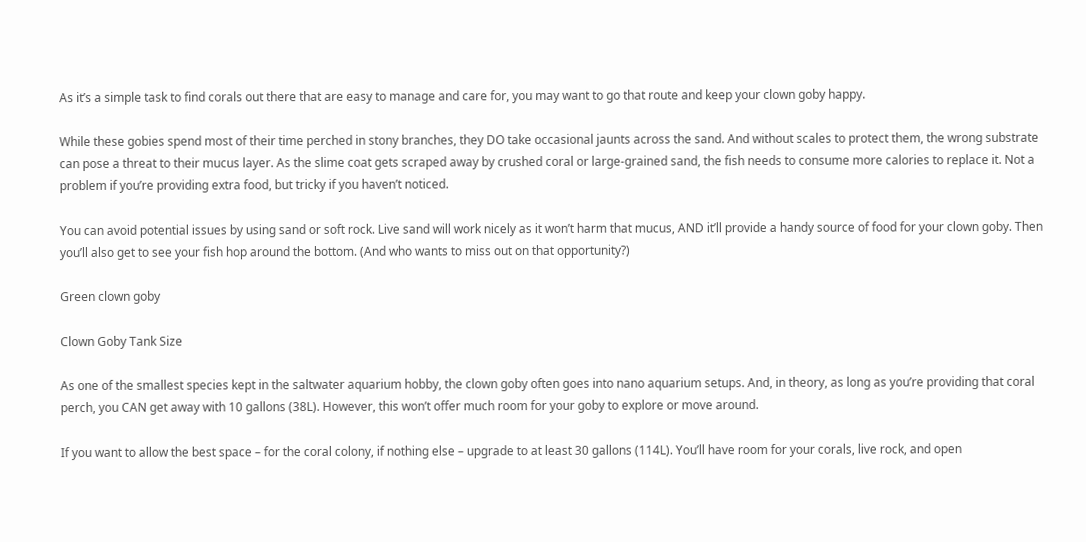As it’s a simple task to find corals out there that are easy to manage and care for, you may want to go that route and keep your clown goby happy.

While these gobies spend most of their time perched in stony branches, they DO take occasional jaunts across the sand. And without scales to protect them, the wrong substrate can pose a threat to their mucus layer. As the slime coat gets scraped away by crushed coral or large-grained sand, the fish needs to consume more calories to replace it. Not a problem if you’re providing extra food, but tricky if you haven’t noticed.

You can avoid potential issues by using sand or soft rock. Live sand will work nicely as it won’t harm that mucus, AND it’ll provide a handy source of food for your clown goby. Then you’ll also get to see your fish hop around the bottom. (And who wants to miss out on that opportunity?)

Green clown goby

Clown Goby Tank Size

As one of the smallest species kept in the saltwater aquarium hobby, the clown goby often goes into nano aquarium setups. And, in theory, as long as you’re providing that coral perch, you CAN get away with 10 gallons (38L). However, this won’t offer much room for your goby to explore or move around.

If you want to allow the best space – for the coral colony, if nothing else – upgrade to at least 30 gallons (114L). You’ll have room for your corals, live rock, and open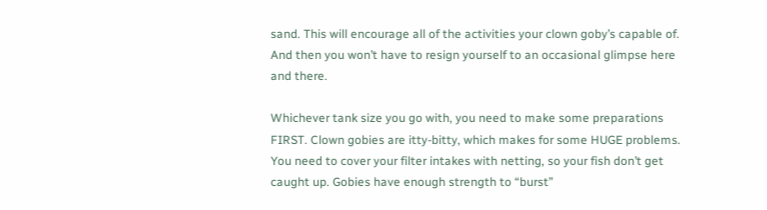sand. This will encourage all of the activities your clown goby’s capable of. And then you won’t have to resign yourself to an occasional glimpse here and there.

Whichever tank size you go with, you need to make some preparations FIRST. Clown gobies are itty-bitty, which makes for some HUGE problems. You need to cover your filter intakes with netting, so your fish don’t get caught up. Gobies have enough strength to “burst”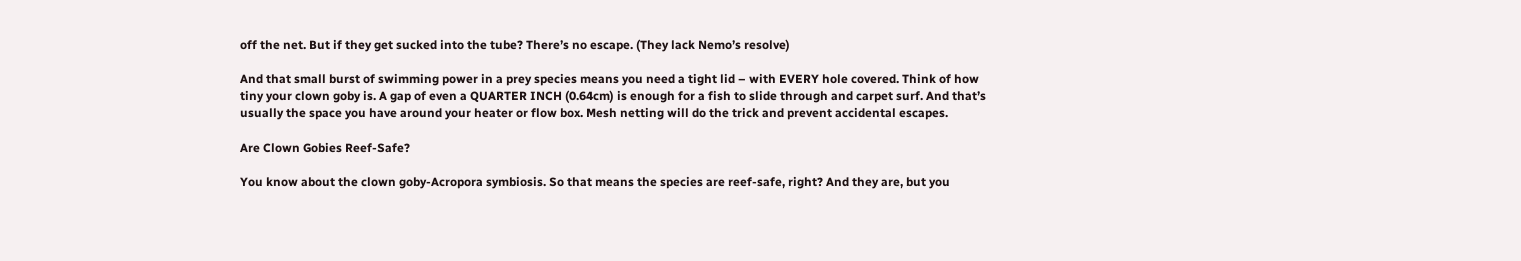off the net. But if they get sucked into the tube? There’s no escape. (They lack Nemo’s resolve)

And that small burst of swimming power in a prey species means you need a tight lid – with EVERY hole covered. Think of how tiny your clown goby is. A gap of even a QUARTER INCH (0.64cm) is enough for a fish to slide through and carpet surf. And that’s usually the space you have around your heater or flow box. Mesh netting will do the trick and prevent accidental escapes.

Are Clown Gobies Reef-Safe?

You know about the clown goby-Acropora symbiosis. So that means the species are reef-safe, right? And they are, but you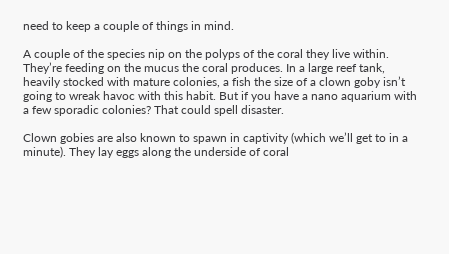need to keep a couple of things in mind.

A couple of the species nip on the polyps of the coral they live within. They’re feeding on the mucus the coral produces. In a large reef tank, heavily stocked with mature colonies, a fish the size of a clown goby isn’t going to wreak havoc with this habit. But if you have a nano aquarium with a few sporadic colonies? That could spell disaster.

Clown gobies are also known to spawn in captivity (which we’ll get to in a minute). They lay eggs along the underside of coral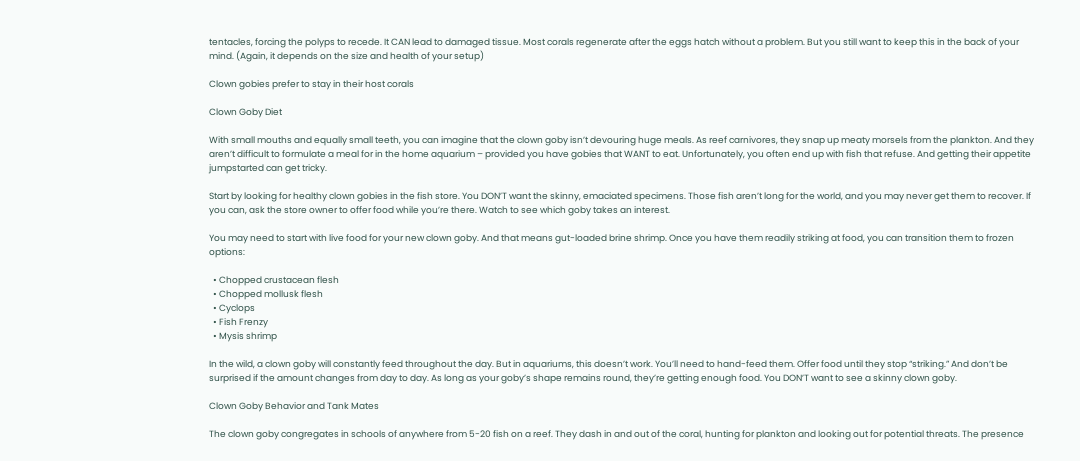tentacles, forcing the polyps to recede. It CAN lead to damaged tissue. Most corals regenerate after the eggs hatch without a problem. But you still want to keep this in the back of your mind. (Again, it depends on the size and health of your setup)

Clown gobies prefer to stay in their host corals

Clown Goby Diet

With small mouths and equally small teeth, you can imagine that the clown goby isn’t devouring huge meals. As reef carnivores, they snap up meaty morsels from the plankton. And they aren’t difficult to formulate a meal for in the home aquarium – provided you have gobies that WANT to eat. Unfortunately, you often end up with fish that refuse. And getting their appetite jumpstarted can get tricky.

Start by looking for healthy clown gobies in the fish store. You DON’T want the skinny, emaciated specimens. Those fish aren’t long for the world, and you may never get them to recover. If you can, ask the store owner to offer food while you’re there. Watch to see which goby takes an interest.

You may need to start with live food for your new clown goby. And that means gut-loaded brine shrimp. Once you have them readily striking at food, you can transition them to frozen options:

  • Chopped crustacean flesh
  • Chopped mollusk flesh
  • Cyclops
  • Fish Frenzy
  • Mysis shrimp

In the wild, a clown goby will constantly feed throughout the day. But in aquariums, this doesn’t work. You’ll need to hand-feed them. Offer food until they stop “striking.” And don’t be surprised if the amount changes from day to day. As long as your goby’s shape remains round, they’re getting enough food. You DON’T want to see a skinny clown goby.

Clown Goby Behavior and Tank Mates

The clown goby congregates in schools of anywhere from 5-20 fish on a reef. They dash in and out of the coral, hunting for plankton and looking out for potential threats. The presence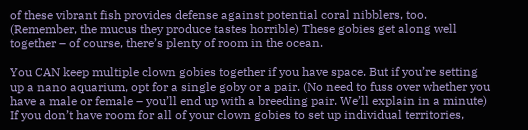of these vibrant fish provides defense against potential coral nibblers, too. (Remember, the mucus they produce tastes horrible) These gobies get along well together – of course, there’s plenty of room in the ocean.

You CAN keep multiple clown gobies together if you have space. But if you’re setting up a nano aquarium, opt for a single goby or a pair. (No need to fuss over whether you have a male or female – you’ll end up with a breeding pair. We’ll explain in a minute) If you don’t have room for all of your clown gobies to set up individual territories,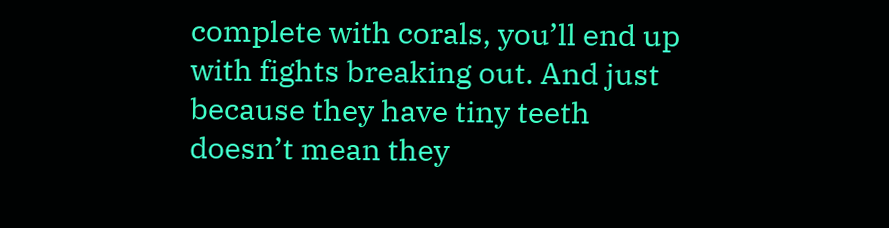complete with corals, you’ll end up with fights breaking out. And just because they have tiny teeth doesn’t mean they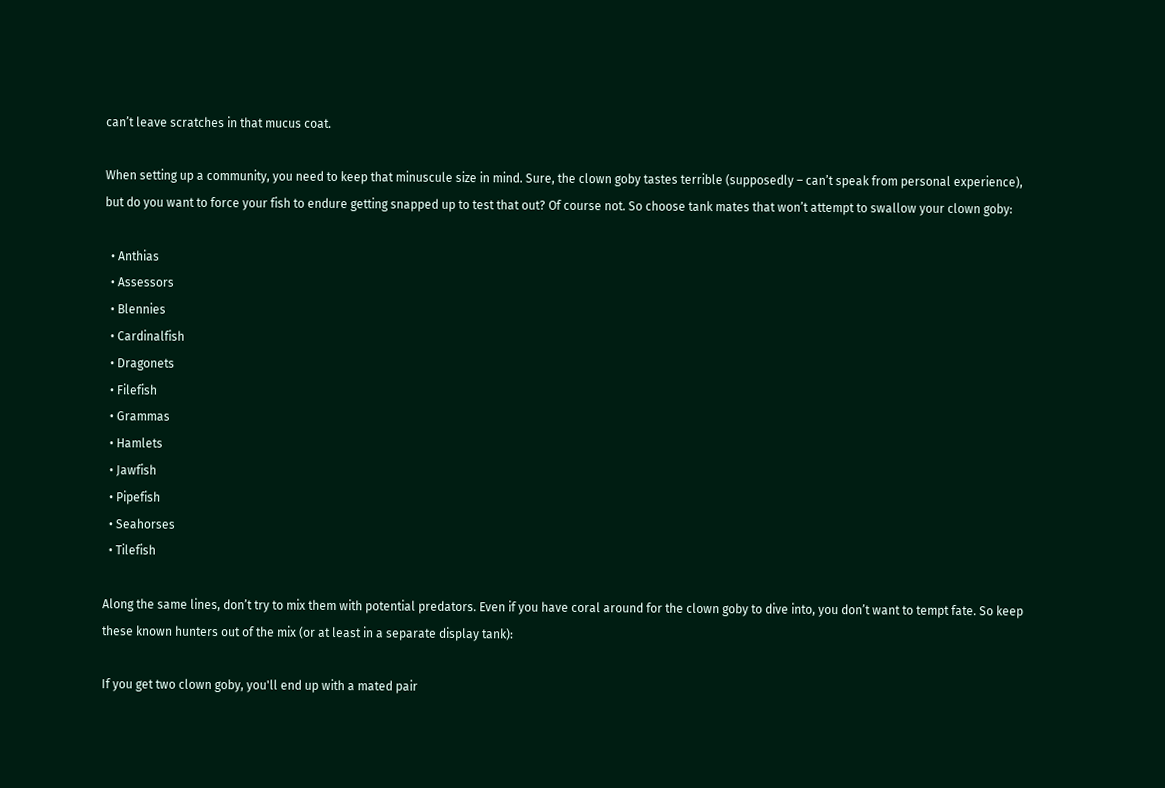can’t leave scratches in that mucus coat.

When setting up a community, you need to keep that minuscule size in mind. Sure, the clown goby tastes terrible (supposedly – can’t speak from personal experience), but do you want to force your fish to endure getting snapped up to test that out? Of course not. So choose tank mates that won’t attempt to swallow your clown goby:

  • Anthias
  • Assessors
  • Blennies
  • Cardinalfish
  • Dragonets
  • Filefish
  • Grammas
  • Hamlets
  • Jawfish
  • Pipefish
  • Seahorses
  • Tilefish

Along the same lines, don’t try to mix them with potential predators. Even if you have coral around for the clown goby to dive into, you don’t want to tempt fate. So keep these known hunters out of the mix (or at least in a separate display tank):

If you get two clown goby, you'll end up with a mated pair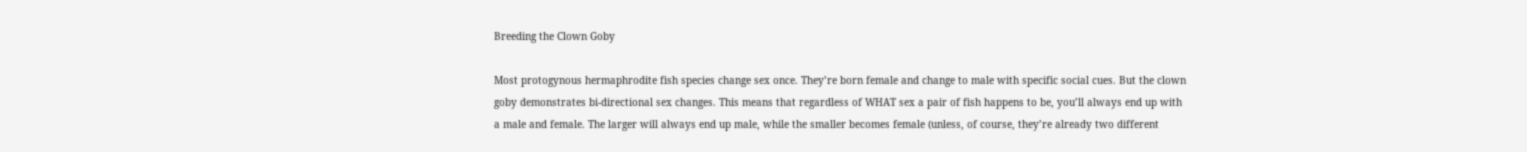Breeding the Clown Goby

Most protogynous hermaphrodite fish species change sex once. They’re born female and change to male with specific social cues. But the clown goby demonstrates bi-directional sex changes. This means that regardless of WHAT sex a pair of fish happens to be, you’ll always end up with a male and female. The larger will always end up male, while the smaller becomes female (unless, of course, they’re already two different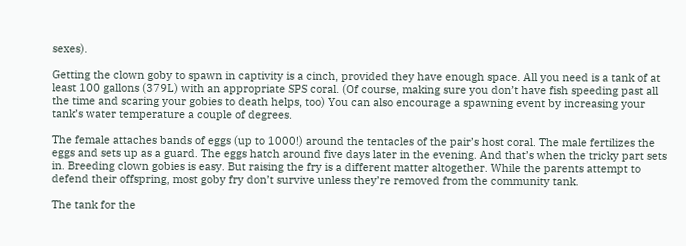sexes).

Getting the clown goby to spawn in captivity is a cinch, provided they have enough space. All you need is a tank of at least 100 gallons (379L) with an appropriate SPS coral. (Of course, making sure you don’t have fish speeding past all the time and scaring your gobies to death helps, too) You can also encourage a spawning event by increasing your tank’s water temperature a couple of degrees.

The female attaches bands of eggs (up to 1000!) around the tentacles of the pair’s host coral. The male fertilizes the eggs and sets up as a guard. The eggs hatch around five days later in the evening. And that’s when the tricky part sets in. Breeding clown gobies is easy. But raising the fry is a different matter altogether. While the parents attempt to defend their offspring, most goby fry don’t survive unless they’re removed from the community tank.

The tank for the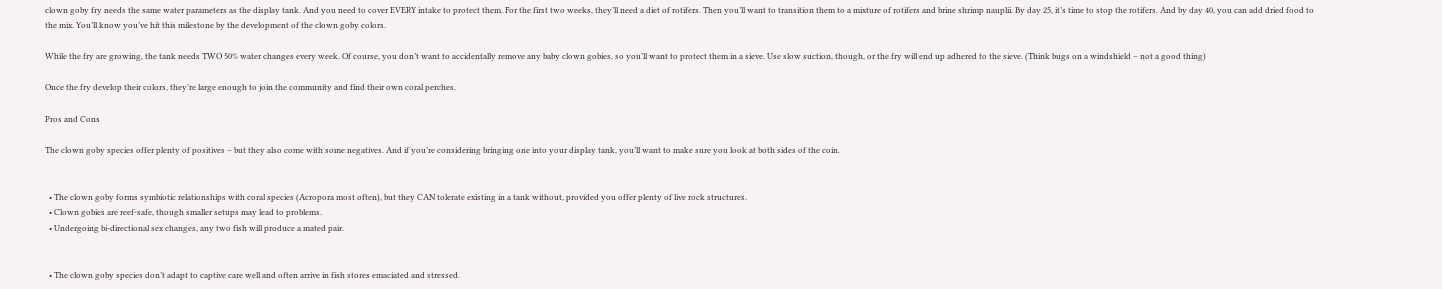clown goby fry needs the same water parameters as the display tank. And you need to cover EVERY intake to protect them. For the first two weeks, they’ll need a diet of rotifers. Then you’ll want to transition them to a mixture of rotifers and brine shrimp nauplii. By day 25, it’s time to stop the rotifers. And by day 40, you can add dried food to the mix. You’ll know you’ve hit this milestone by the development of the clown goby colors.

While the fry are growing, the tank needs TWO 50% water changes every week. Of course, you don’t want to accidentally remove any baby clown gobies, so you’ll want to protect them in a sieve. Use slow suction, though, or the fry will end up adhered to the sieve. (Think bugs on a windshield – not a good thing)

Once the fry develop their colors, they’re large enough to join the community and find their own coral perches.

Pros and Cons

The clown goby species offer plenty of positives – but they also come with some negatives. And if you’re considering bringing one into your display tank, you’ll want to make sure you look at both sides of the coin.


  • The clown goby forms symbiotic relationships with coral species (Acropora most often), but they CAN tolerate existing in a tank without, provided you offer plenty of live rock structures.
  • Clown gobies are reef-safe, though smaller setups may lead to problems.
  • Undergoing bi-directional sex changes, any two fish will produce a mated pair.


  • The clown goby species don’t adapt to captive care well and often arrive in fish stores emaciated and stressed.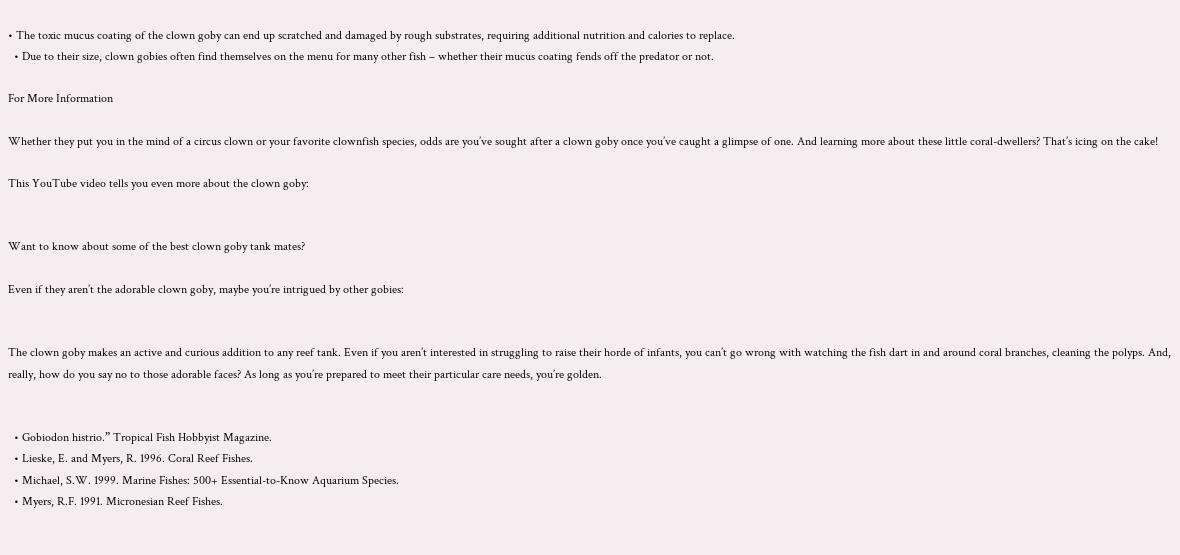• The toxic mucus coating of the clown goby can end up scratched and damaged by rough substrates, requiring additional nutrition and calories to replace.
  • Due to their size, clown gobies often find themselves on the menu for many other fish – whether their mucus coating fends off the predator or not.

For More Information

Whether they put you in the mind of a circus clown or your favorite clownfish species, odds are you’ve sought after a clown goby once you’ve caught a glimpse of one. And learning more about these little coral-dwellers? That’s icing on the cake!

This YouTube video tells you even more about the clown goby:


Want to know about some of the best clown goby tank mates?

Even if they aren’t the adorable clown goby, maybe you’re intrigued by other gobies:


The clown goby makes an active and curious addition to any reef tank. Even if you aren’t interested in struggling to raise their horde of infants, you can’t go wrong with watching the fish dart in and around coral branches, cleaning the polyps. And, really, how do you say no to those adorable faces? As long as you’re prepared to meet their particular care needs, you’re golden.


  • Gobiodon histrio.” Tropical Fish Hobbyist Magazine.
  • Lieske, E. and Myers, R. 1996. Coral Reef Fishes.
  • Michael, S.W. 1999. Marine Fishes: 500+ Essential-to-Know Aquarium Species.
  • Myers, R.F. 1991. Micronesian Reef Fishes.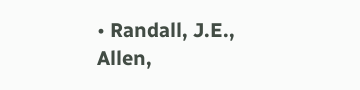• Randall, J.E., Allen,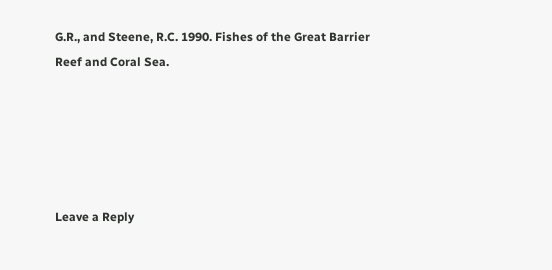G.R., and Steene, R.C. 1990. Fishes of the Great Barrier Reef and Coral Sea.





Leave a Reply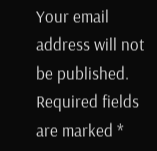Your email address will not be published. Required fields are marked *